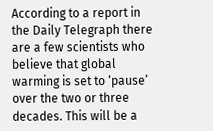According to a report in the Daily Telegraph there are a few scientists who believe that global warming is set to ‘pause’ over the two or three decades. This will be a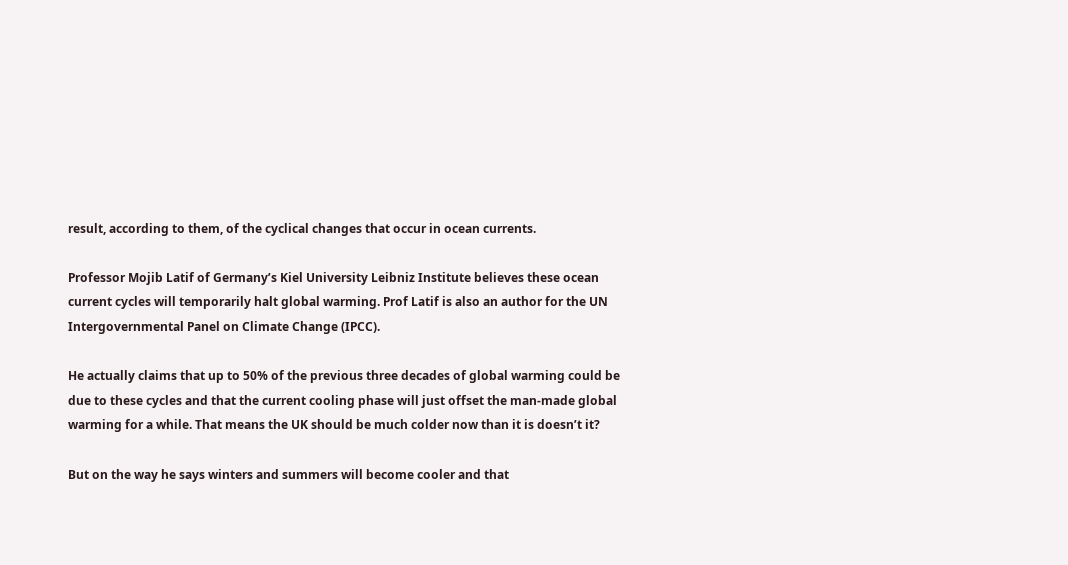result, according to them, of the cyclical changes that occur in ocean currents.

Professor Mojib Latif of Germany’s Kiel University Leibniz Institute believes these ocean current cycles will temporarily halt global warming. Prof Latif is also an author for the UN Intergovernmental Panel on Climate Change (IPCC).

He actually claims that up to 50% of the previous three decades of global warming could be due to these cycles and that the current cooling phase will just offset the man-made global warming for a while. That means the UK should be much colder now than it is doesn’t it?

But on the way he says winters and summers will become cooler and that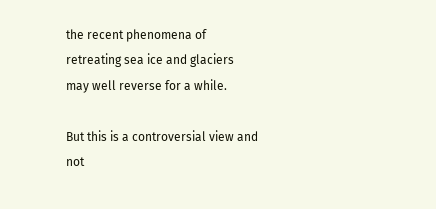the recent phenomena of retreating sea ice and glaciers may well reverse for a while.

But this is a controversial view and not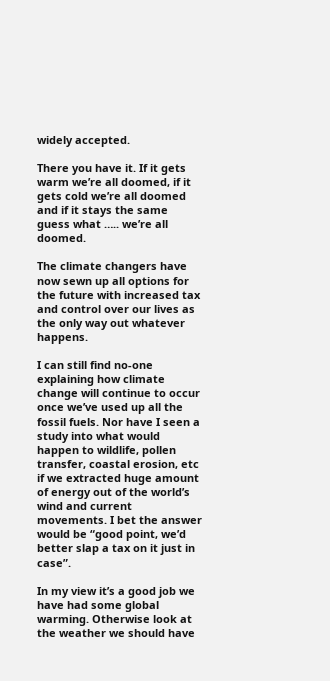widely accepted.

There you have it. If it gets warm we’re all doomed, if it gets cold we’re all doomed and if it stays the same guess what ….. we’re all doomed.

The climate changers have now sewn up all options for the future with increased tax and control over our lives as the only way out whatever happens.

I can still find no-one explaining how climate change will continue to occur once we’ve used up all the fossil fuels. Nor have I seen a study into what would happen to wildlife, pollen transfer, coastal erosion, etc if we extracted huge amount of energy out of the world’s wind and current movements. I bet the answer would be “good point, we’d better slap a tax on it just in case”.

In my view it’s a good job we have had some global warming. Otherwise look at the weather we should have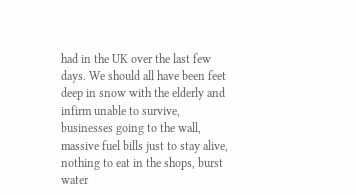had in the UK over the last few days. We should all have been feet deep in snow with the elderly and infirm unable to survive, businesses going to the wall, massive fuel bills just to stay alive, nothing to eat in the shops, burst water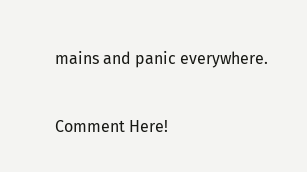mains and panic everywhere.

Comment Here!